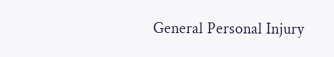General Personal Injury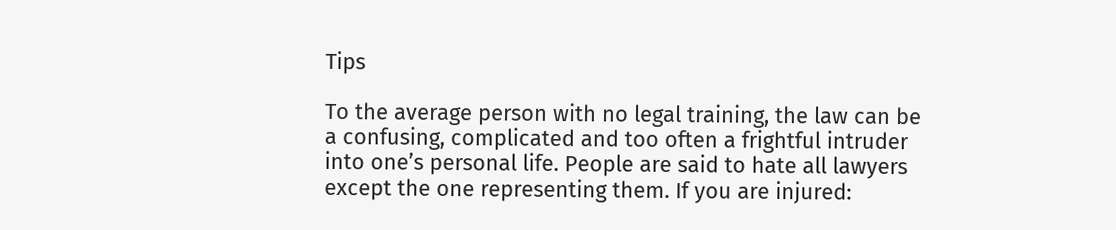Tips

To the average person with no legal training, the law can be a confusing, complicated and too often a frightful intruder into one’s personal life. People are said to hate all lawyers except the one representing them. If you are injured: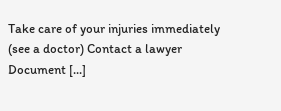Take care of your injuries immediately (see a doctor) Contact a lawyer Document [...]